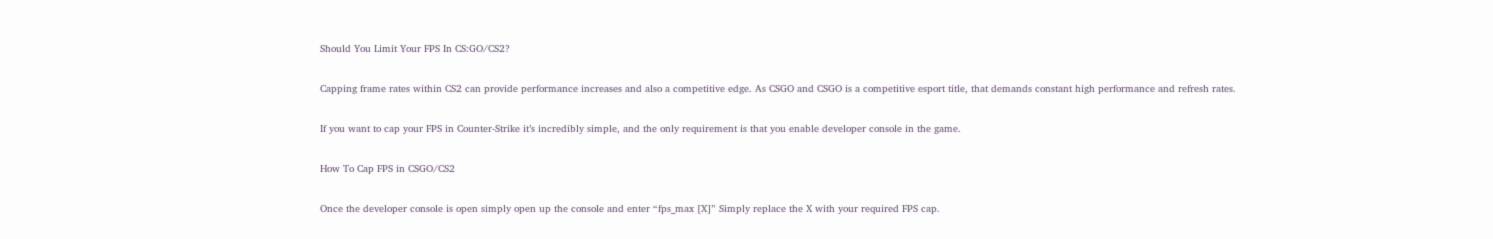Should You Limit Your FPS In CS:GO/CS2?

Capping frame rates within CS2 can provide performance increases and also a competitive edge. As CSGO and CSGO is a competitive esport title, that demands constant high performance and refresh rates.

If you want to cap your FPS in Counter-Strike it’s incredibly simple, and the only requirement is that you enable developer console in the game.

How To Cap FPS in CSGO/CS2

Once the developer console is open simply open up the console and enter “fps_max [X]” Simply replace the X with your required FPS cap.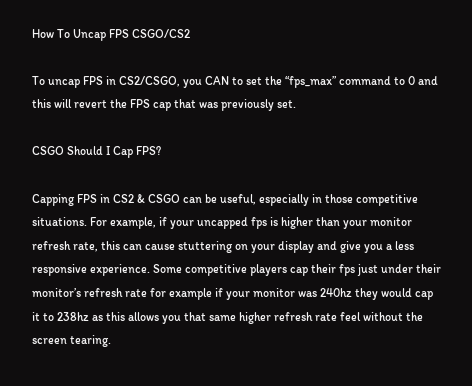How To Uncap FPS CSGO/CS2

To uncap FPS in CS2/CSGO, you CAN to set the “fps_max” command to 0 and this will revert the FPS cap that was previously set.

CSGO Should I Cap FPS?

Capping FPS in CS2 & CSGO can be useful, especially in those competitive situations. For example, if your uncapped fps is higher than your monitor refresh rate, this can cause stuttering on your display and give you a less responsive experience. Some competitive players cap their fps just under their monitor’s refresh rate for example if your monitor was 240hz they would cap it to 238hz as this allows you that same higher refresh rate feel without the screen tearing.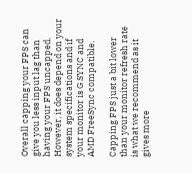Overall capping your FPS can give you less input lag than having your FPS uncapped. However, it does depend on your system specifications and if your monitor is G SYNC and AMD FreeSync compatible.

Capping FPS just a bit lower than your monitor refresh rate is what we recommend as it gives more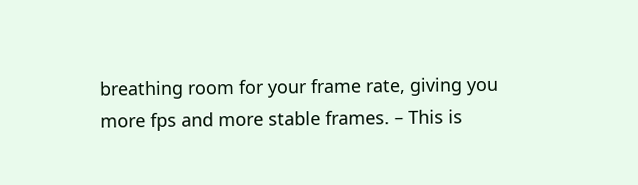breathing room for your frame rate, giving you more fps and more stable frames. – This is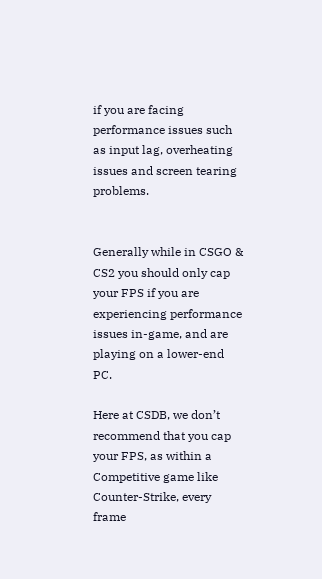if you are facing performance issues such as input lag, overheating issues and screen tearing problems.


Generally while in CSGO & CS2 you should only cap your FPS if you are experiencing performance issues in-game, and are playing on a lower-end PC.

Here at CSDB, we don’t recommend that you cap your FPS, as within a Competitive game like Counter-Strike, every frame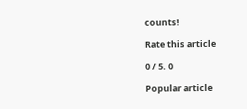counts!

Rate this article

0 / 5. 0

Popular article